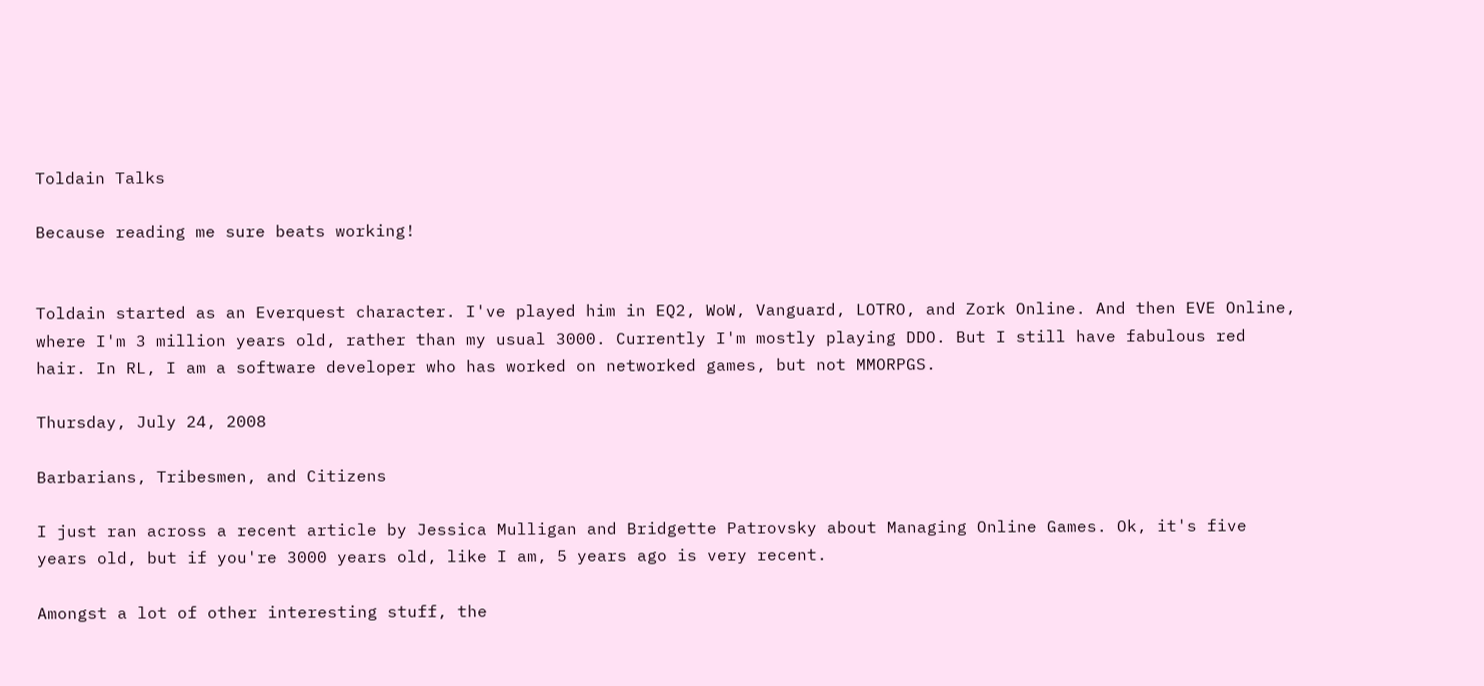Toldain Talks

Because reading me sure beats working!


Toldain started as an Everquest character. I've played him in EQ2, WoW, Vanguard, LOTRO, and Zork Online. And then EVE Online, where I'm 3 million years old, rather than my usual 3000. Currently I'm mostly playing DDO. But I still have fabulous red hair. In RL, I am a software developer who has worked on networked games, but not MMORPGS.

Thursday, July 24, 2008

Barbarians, Tribesmen, and Citizens

I just ran across a recent article by Jessica Mulligan and Bridgette Patrovsky about Managing Online Games. Ok, it's five years old, but if you're 3000 years old, like I am, 5 years ago is very recent.

Amongst a lot of other interesting stuff, the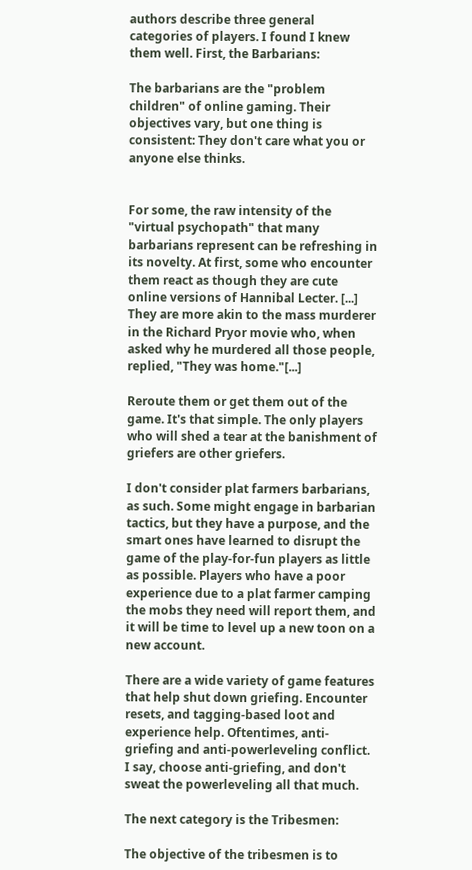authors describe three general categories of players. I found I knew them well. First, the Barbarians:

The barbarians are the "problem children" of online gaming. Their objectives vary, but one thing is consistent: They don't care what you or anyone else thinks.


For some, the raw intensity of the "virtual psychopath" that many barbarians represent can be refreshing in its novelty. At first, some who encounter them react as though they are cute online versions of Hannibal Lecter. [...] They are more akin to the mass murderer in the Richard Pryor movie who, when asked why he murdered all those people, replied, "They was home."[...]

Reroute them or get them out of the game. It's that simple. The only players who will shed a tear at the banishment of griefers are other griefers.

I don't consider plat farmers barbarians, as such. Some might engage in barbarian tactics, but they have a purpose, and the smart ones have learned to disrupt the game of the play-for-fun players as little as possible. Players who have a poor experience due to a plat farmer camping the mobs they need will report them, and it will be time to level up a new toon on a new account.

There are a wide variety of game features that help shut down griefing. Encounter resets, and tagging-based loot and experience help. Oftentimes, anti-griefing and anti-powerleveling conflict. I say, choose anti-griefing, and don't sweat the powerleveling all that much.

The next category is the Tribesmen:

The objective of the tribesmen is to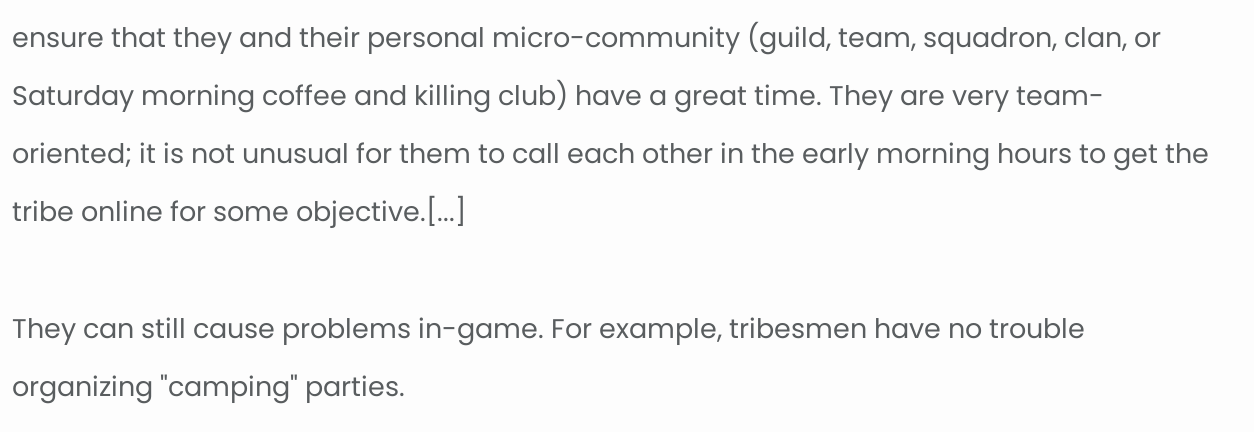ensure that they and their personal micro-community (guild, team, squadron, clan, or Saturday morning coffee and killing club) have a great time. They are very team-oriented; it is not unusual for them to call each other in the early morning hours to get the tribe online for some objective.[...]

They can still cause problems in-game. For example, tribesmen have no trouble organizing "camping" parties.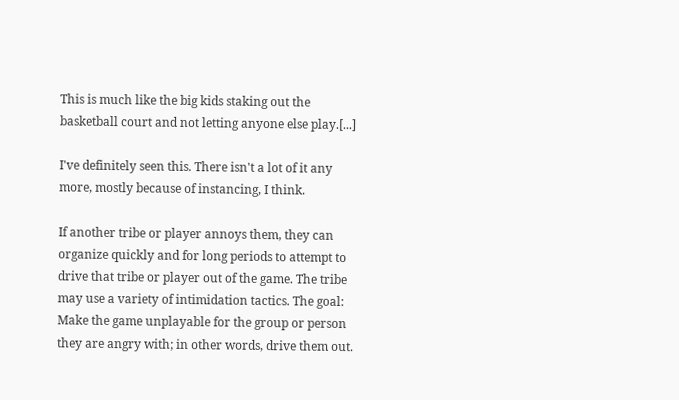This is much like the big kids staking out the basketball court and not letting anyone else play.[...]

I've definitely seen this. There isn't a lot of it any more, mostly because of instancing, I think.

If another tribe or player annoys them, they can organize quickly and for long periods to attempt to drive that tribe or player out of the game. The tribe may use a variety of intimidation tactics. The goal: Make the game unplayable for the group or person they are angry with; in other words, drive them out.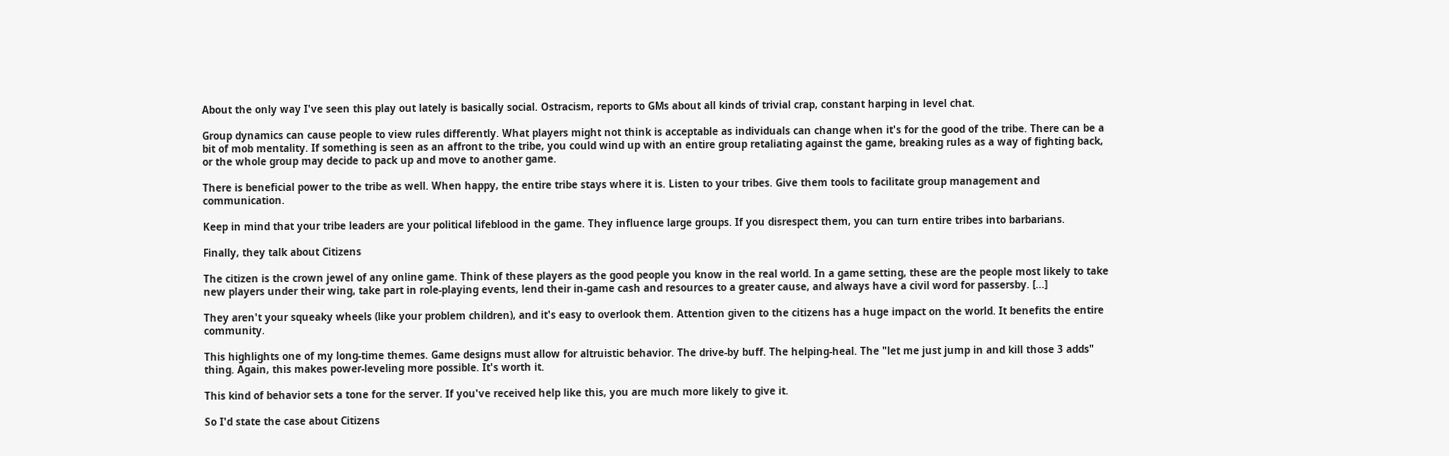About the only way I've seen this play out lately is basically social. Ostracism, reports to GMs about all kinds of trivial crap, constant harping in level chat.

Group dynamics can cause people to view rules differently. What players might not think is acceptable as individuals can change when it's for the good of the tribe. There can be a bit of mob mentality. If something is seen as an affront to the tribe, you could wind up with an entire group retaliating against the game, breaking rules as a way of fighting back, or the whole group may decide to pack up and move to another game.

There is beneficial power to the tribe as well. When happy, the entire tribe stays where it is. Listen to your tribes. Give them tools to facilitate group management and communication.

Keep in mind that your tribe leaders are your political lifeblood in the game. They influence large groups. If you disrespect them, you can turn entire tribes into barbarians.

Finally, they talk about Citizens

The citizen is the crown jewel of any online game. Think of these players as the good people you know in the real world. In a game setting, these are the people most likely to take new players under their wing, take part in role-playing events, lend their in-game cash and resources to a greater cause, and always have a civil word for passersby. [...]

They aren't your squeaky wheels (like your problem children), and it's easy to overlook them. Attention given to the citizens has a huge impact on the world. It benefits the entire community.

This highlights one of my long-time themes. Game designs must allow for altruistic behavior. The drive-by buff. The helping-heal. The "let me just jump in and kill those 3 adds" thing. Again, this makes power-leveling more possible. It's worth it.

This kind of behavior sets a tone for the server. If you've received help like this, you are much more likely to give it.

So I'd state the case about Citizens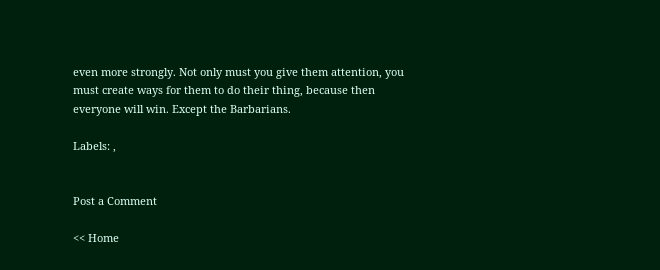even more strongly. Not only must you give them attention, you must create ways for them to do their thing, because then everyone will win. Except the Barbarians.

Labels: ,


Post a Comment

<< Home